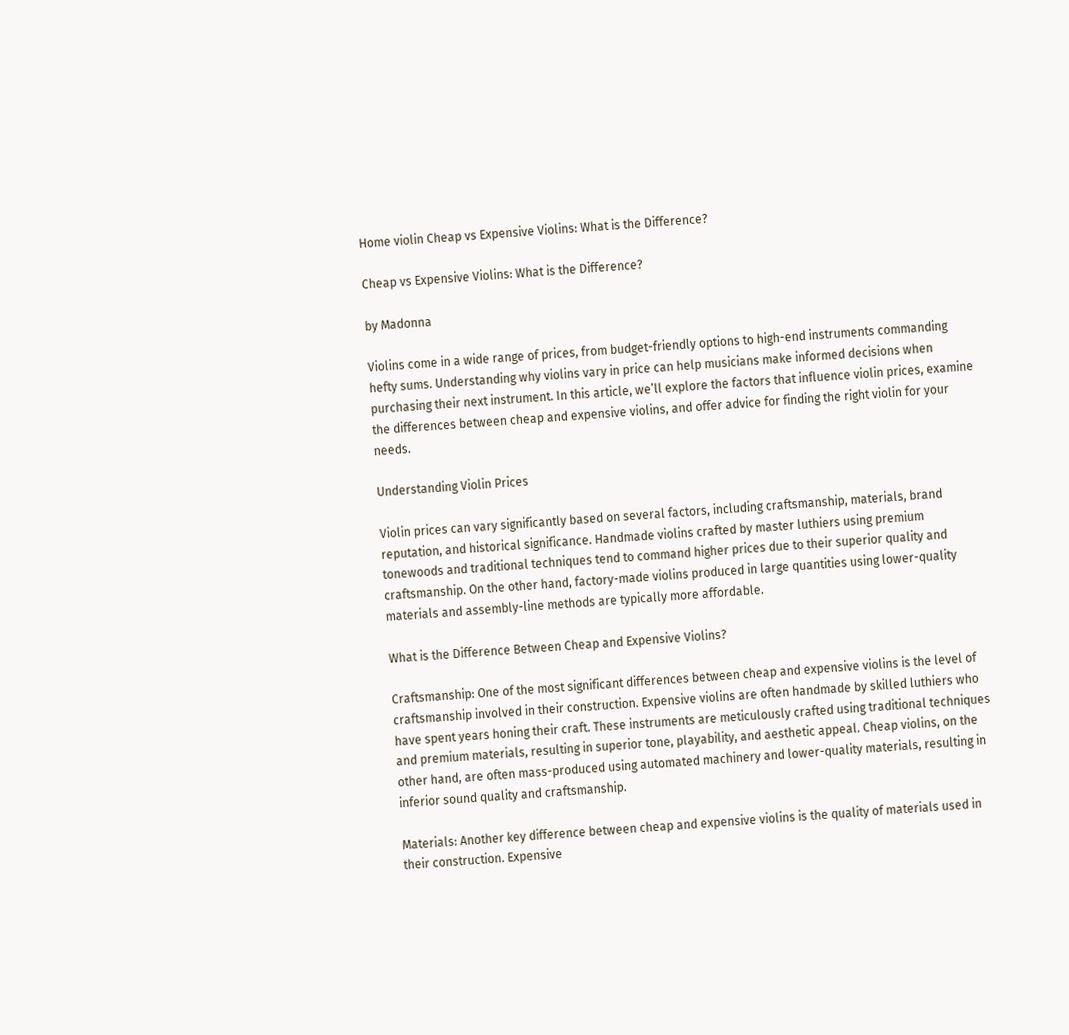Home violin Cheap vs Expensive Violins: What is the Difference?

Cheap vs Expensive Violins: What is the Difference?

by Madonna

Violins come in a wide range of prices, from budget-friendly options to high-end instruments commanding hefty sums. Understanding why violins vary in price can help musicians make informed decisions when purchasing their next instrument. In this article, we’ll explore the factors that influence violin prices, examine the differences between cheap and expensive violins, and offer advice for finding the right violin for your needs.

Understanding Violin Prices

Violin prices can vary significantly based on several factors, including craftsmanship, materials, brand reputation, and historical significance. Handmade violins crafted by master luthiers using premium tonewoods and traditional techniques tend to command higher prices due to their superior quality and craftsmanship. On the other hand, factory-made violins produced in large quantities using lower-quality materials and assembly-line methods are typically more affordable.

What is the Difference Between Cheap and Expensive Violins?

Craftsmanship: One of the most significant differences between cheap and expensive violins is the level of craftsmanship involved in their construction. Expensive violins are often handmade by skilled luthiers who have spent years honing their craft. These instruments are meticulously crafted using traditional techniques and premium materials, resulting in superior tone, playability, and aesthetic appeal. Cheap violins, on the other hand, are often mass-produced using automated machinery and lower-quality materials, resulting in inferior sound quality and craftsmanship.

Materials: Another key difference between cheap and expensive violins is the quality of materials used in their construction. Expensive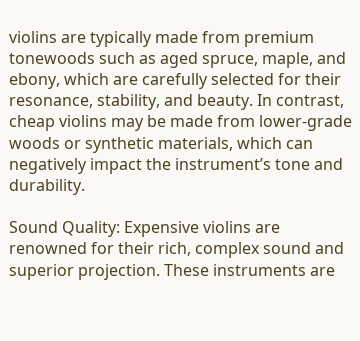violins are typically made from premium tonewoods such as aged spruce, maple, and ebony, which are carefully selected for their resonance, stability, and beauty. In contrast, cheap violins may be made from lower-grade woods or synthetic materials, which can negatively impact the instrument’s tone and durability.

Sound Quality: Expensive violins are renowned for their rich, complex sound and superior projection. These instruments are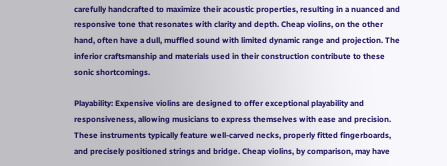carefully handcrafted to maximize their acoustic properties, resulting in a nuanced and responsive tone that resonates with clarity and depth. Cheap violins, on the other hand, often have a dull, muffled sound with limited dynamic range and projection. The inferior craftsmanship and materials used in their construction contribute to these sonic shortcomings.

Playability: Expensive violins are designed to offer exceptional playability and responsiveness, allowing musicians to express themselves with ease and precision. These instruments typically feature well-carved necks, properly fitted fingerboards, and precisely positioned strings and bridge. Cheap violins, by comparison, may have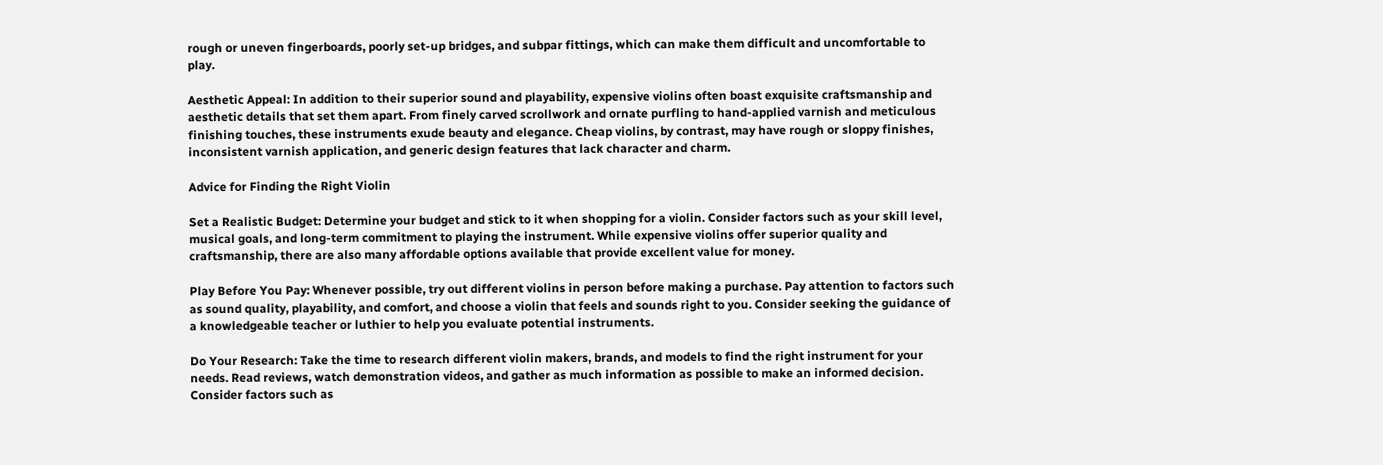rough or uneven fingerboards, poorly set-up bridges, and subpar fittings, which can make them difficult and uncomfortable to play.

Aesthetic Appeal: In addition to their superior sound and playability, expensive violins often boast exquisite craftsmanship and aesthetic details that set them apart. From finely carved scrollwork and ornate purfling to hand-applied varnish and meticulous finishing touches, these instruments exude beauty and elegance. Cheap violins, by contrast, may have rough or sloppy finishes, inconsistent varnish application, and generic design features that lack character and charm.

Advice for Finding the Right Violin

Set a Realistic Budget: Determine your budget and stick to it when shopping for a violin. Consider factors such as your skill level, musical goals, and long-term commitment to playing the instrument. While expensive violins offer superior quality and craftsmanship, there are also many affordable options available that provide excellent value for money.

Play Before You Pay: Whenever possible, try out different violins in person before making a purchase. Pay attention to factors such as sound quality, playability, and comfort, and choose a violin that feels and sounds right to you. Consider seeking the guidance of a knowledgeable teacher or luthier to help you evaluate potential instruments.

Do Your Research: Take the time to research different violin makers, brands, and models to find the right instrument for your needs. Read reviews, watch demonstration videos, and gather as much information as possible to make an informed decision. Consider factors such as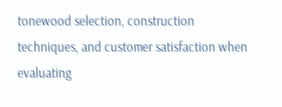tonewood selection, construction techniques, and customer satisfaction when evaluating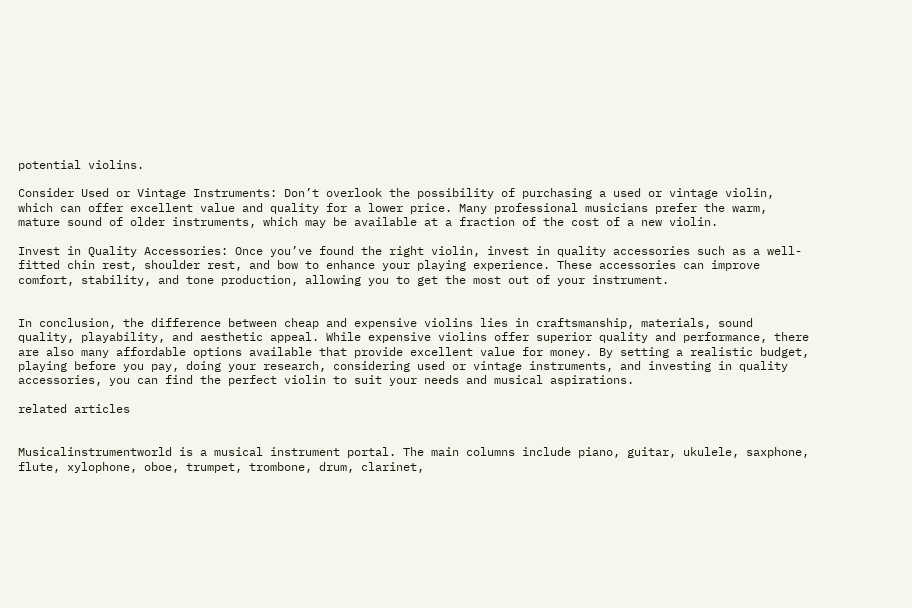potential violins.

Consider Used or Vintage Instruments: Don’t overlook the possibility of purchasing a used or vintage violin, which can offer excellent value and quality for a lower price. Many professional musicians prefer the warm, mature sound of older instruments, which may be available at a fraction of the cost of a new violin.

Invest in Quality Accessories: Once you’ve found the right violin, invest in quality accessories such as a well-fitted chin rest, shoulder rest, and bow to enhance your playing experience. These accessories can improve comfort, stability, and tone production, allowing you to get the most out of your instrument.


In conclusion, the difference between cheap and expensive violins lies in craftsmanship, materials, sound quality, playability, and aesthetic appeal. While expensive violins offer superior quality and performance, there are also many affordable options available that provide excellent value for money. By setting a realistic budget, playing before you pay, doing your research, considering used or vintage instruments, and investing in quality accessories, you can find the perfect violin to suit your needs and musical aspirations.

related articles


Musicalinstrumentworld is a musical instrument portal. The main columns include piano, guitar, ukulele, saxphone, flute, xylophone, oboe, trumpet, trombone, drum, clarinet,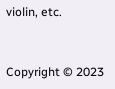violin, etc.


Copyright © 2023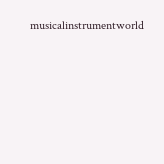musicalinstrumentworld